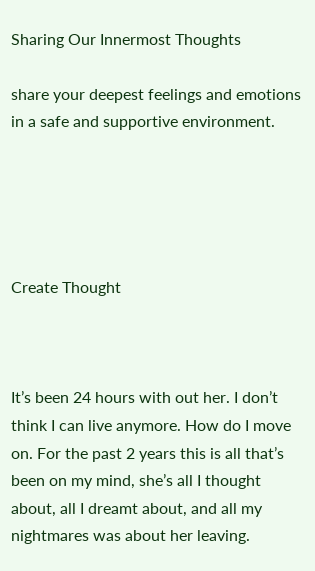Sharing Our Innermost Thoughts

share your deepest feelings and emotions in a safe and supportive environment.





Create Thought



It’s been 24 hours with out her. I don’t think I can live anymore. How do I move on. For the past 2 years this is all that’s been on my mind, she’s all I thought about, all I dreamt about, and all my nightmares was about her leaving.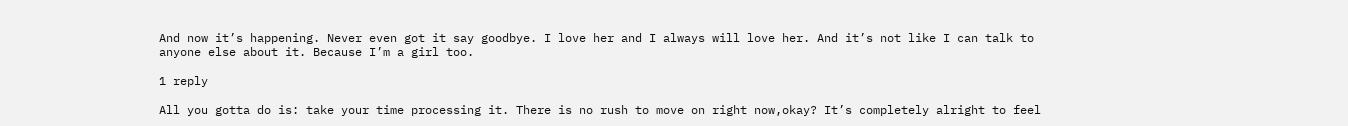And now it’s happening. Never even got it say goodbye. I love her and I always will love her. And it’s not like I can talk to anyone else about it. Because I’m a girl too.

1 reply

All you gotta do is: take your time processing it. There is no rush to move on right now,okay? It’s completely alright to feel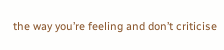the way you’re feeling and don’t criticise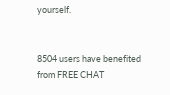yourself.


8504 users have benefited
from FREE CHAT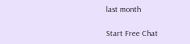last month

Start Free Chat